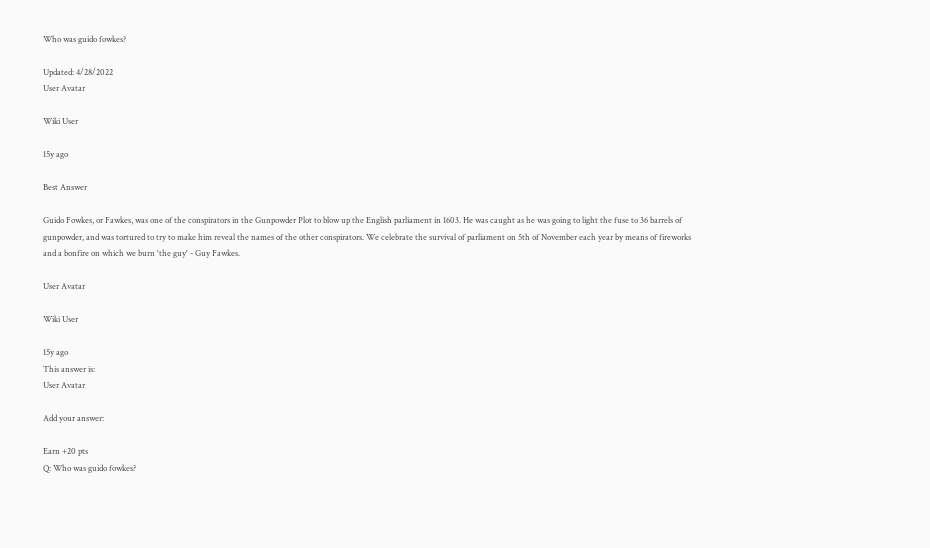Who was guido fowkes?

Updated: 4/28/2022
User Avatar

Wiki User

15y ago

Best Answer

Guido Fowkes, or Fawkes, was one of the conspirators in the Gunpowder Plot to blow up the English parliament in 1603. He was caught as he was going to light the fuse to 36 barrels of gunpowder, and was tortured to try to make him reveal the names of the other conspirators. We celebrate the survival of parliament on 5th of November each year by means of fireworks and a bonfire on which we burn 'the guy' - Guy Fawkes.

User Avatar

Wiki User

15y ago
This answer is:
User Avatar

Add your answer:

Earn +20 pts
Q: Who was guido fowkes?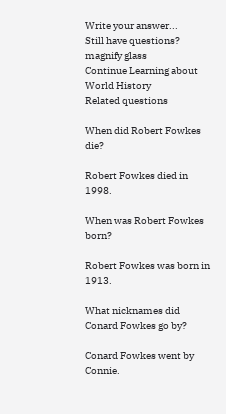Write your answer...
Still have questions?
magnify glass
Continue Learning about World History
Related questions

When did Robert Fowkes die?

Robert Fowkes died in 1998.

When was Robert Fowkes born?

Robert Fowkes was born in 1913.

What nicknames did Conard Fowkes go by?

Conard Fowkes went by Connie.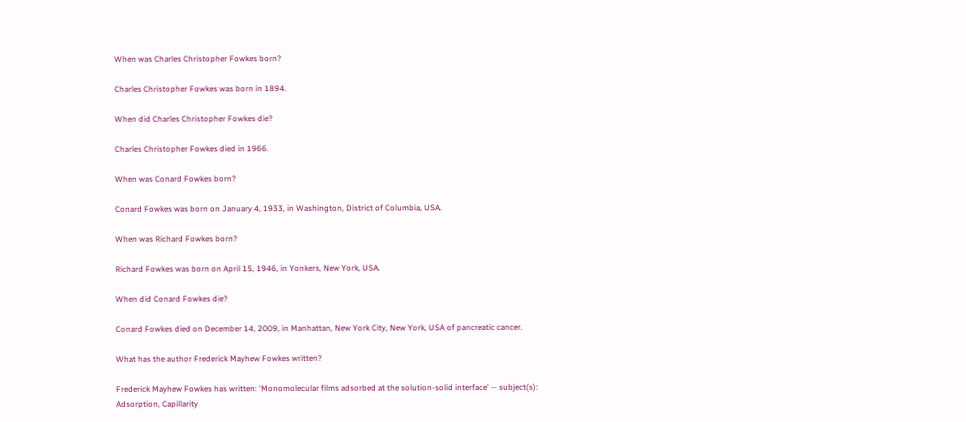When was Charles Christopher Fowkes born?

Charles Christopher Fowkes was born in 1894.

When did Charles Christopher Fowkes die?

Charles Christopher Fowkes died in 1966.

When was Conard Fowkes born?

Conard Fowkes was born on January 4, 1933, in Washington, District of Columbia, USA.

When was Richard Fowkes born?

Richard Fowkes was born on April 15, 1946, in Yonkers, New York, USA.

When did Conard Fowkes die?

Conard Fowkes died on December 14, 2009, in Manhattan, New York City, New York, USA of pancreatic cancer.

What has the author Frederick Mayhew Fowkes written?

Frederick Mayhew Fowkes has written: 'Monomolecular films adsorbed at the solution-solid interface' -- subject(s): Adsorption, Capillarity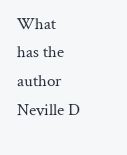What has the author Neville D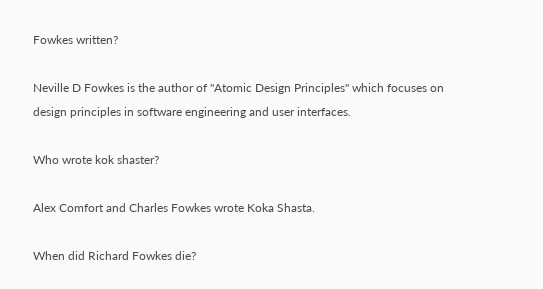Fowkes written?

Neville D Fowkes is the author of "Atomic Design Principles" which focuses on design principles in software engineering and user interfaces.

Who wrote kok shaster?

Alex Comfort and Charles Fowkes wrote Koka Shasta.

When did Richard Fowkes die?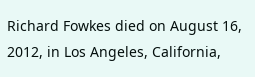Richard Fowkes died on August 16, 2012, in Los Angeles, California,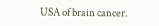USA of brain cancer.